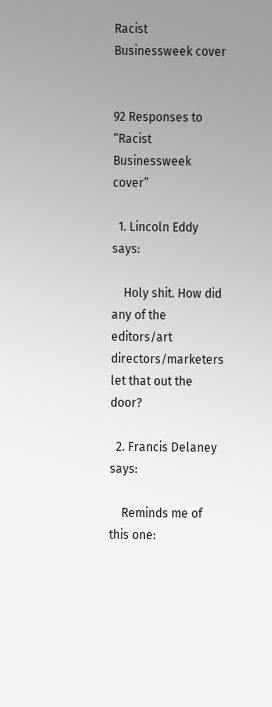Racist Businessweek cover


92 Responses to “Racist Businessweek cover”

  1. Lincoln Eddy says:

    Holy shit. How did any of the editors/art directors/marketers let that out the door?

  2. Francis Delaney says:

    Reminds me of this one: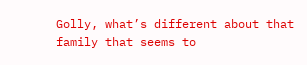Golly, what’s different about that family that seems to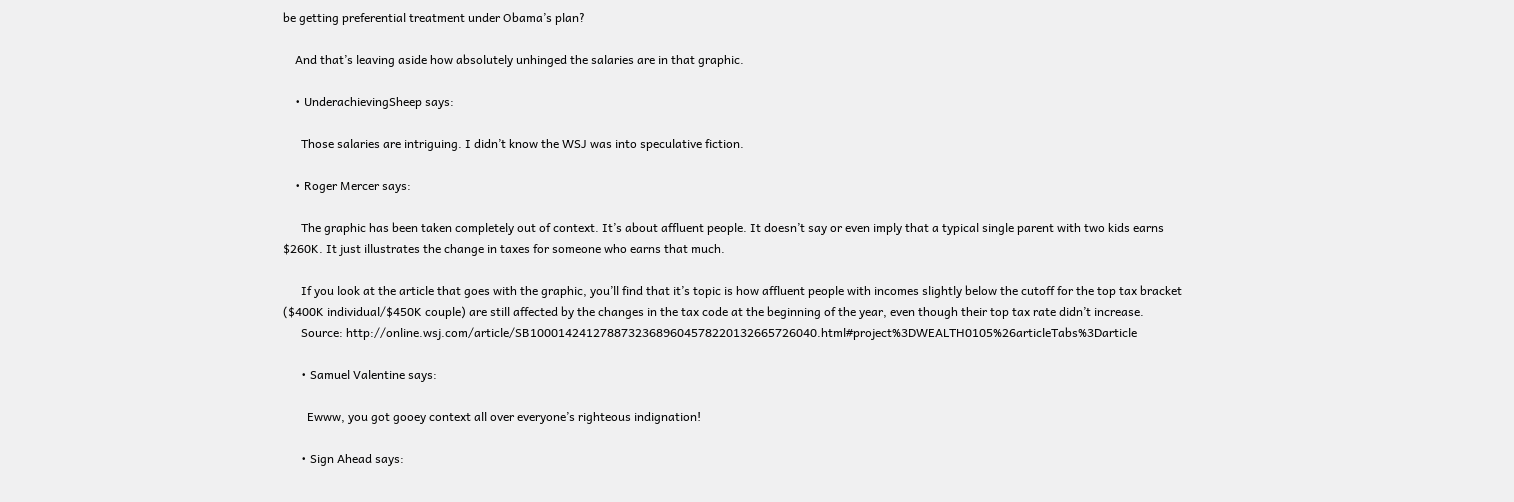be getting preferential treatment under Obama’s plan?

    And that’s leaving aside how absolutely unhinged the salaries are in that graphic.

    • UnderachievingSheep says:

      Those salaries are intriguing. I didn’t know the WSJ was into speculative fiction.

    • Roger Mercer says:

      The graphic has been taken completely out of context. It’s about affluent people. It doesn’t say or even imply that a typical single parent with two kids earns $260K. It just illustrates the change in taxes for someone who earns that much.

      If you look at the article that goes with the graphic, you’ll find that it’s topic is how affluent people with incomes slightly below the cutoff for the top tax bracket ($400K individual/$450K couple) are still affected by the changes in the tax code at the beginning of the year, even though their top tax rate didn’t increase.
      Source: http://online.wsj.com/article/SB10001424127887323689604578220132665726040.html#project%3DWEALTH0105%26articleTabs%3Darticle

      • Samuel Valentine says:

        Ewww, you got gooey context all over everyone’s righteous indignation!

      • Sign Ahead says: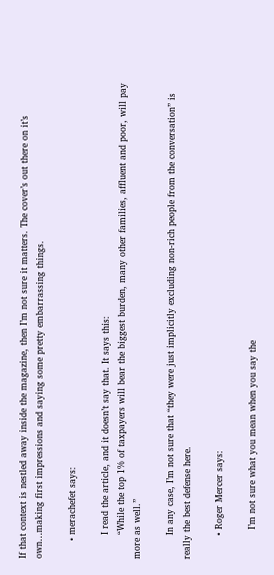If that context is nestled away inside the magazine, then I’m not sure it matters. The cover’s out there on it’s own…making first impressions and saying some pretty embarrassing things.

      • merachefet says:

        I read the article, and it doesn’t say that. It says this:
        “While the top 1% of taxpayers will bear the biggest burden, many other families, affluent and poor, will pay more as well.”

        In any case, I’m not sure that “they were just implicitly excluding non-rich people from the conversation” is really the best defense here.

        • Roger Mercer says:

          I’m not sure what you mean when you say the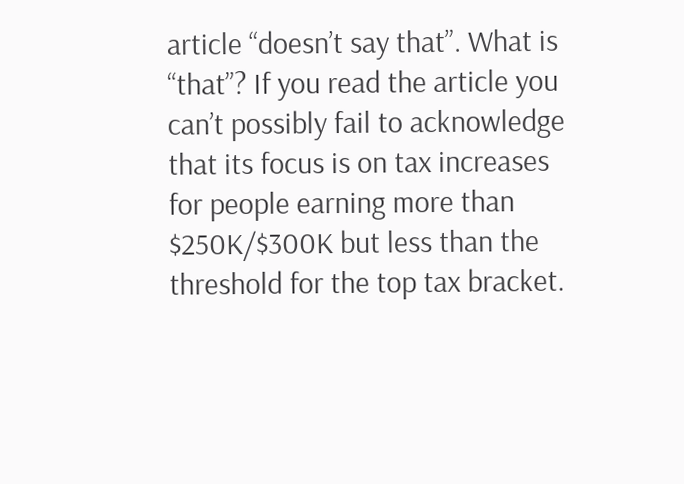article “doesn’t say that”. What is “that”? If you read the article you can’t possibly fail to acknowledge that its focus is on tax increases for people earning more than $250K/$300K but less than the threshold for the top tax bracket.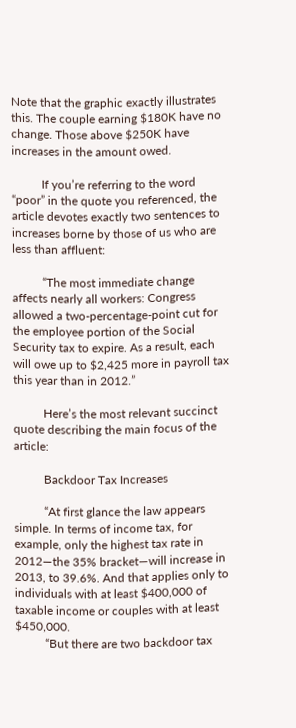Note that the graphic exactly illustrates this. The couple earning $180K have no change. Those above $250K have increases in the amount owed.

          If you’re referring to the word “poor” in the quote you referenced, the article devotes exactly two sentences to increases borne by those of us who are less than affluent:

          “The most immediate change affects nearly all workers: Congress allowed a two-percentage-point cut for the employee portion of the Social Security tax to expire. As a result, each will owe up to $2,425 more in payroll tax this year than in 2012.”

          Here’s the most relevant succinct quote describing the main focus of the article:

          Backdoor Tax Increases

          “At first glance the law appears simple. In terms of income tax, for example, only the highest tax rate in 2012—the 35% bracket—will increase in 2013, to 39.6%. And that applies only to individuals with at least $400,000 of taxable income or couples with at least $450,000.
          “But there are two backdoor tax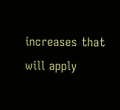increases that will apply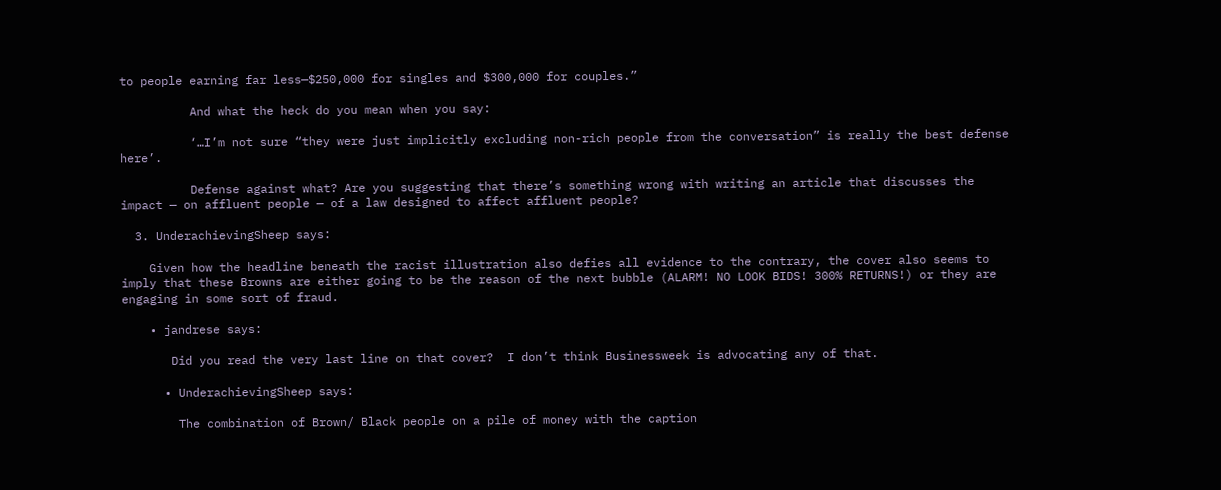to people earning far less—$250,000 for singles and $300,000 for couples.”

          And what the heck do you mean when you say:

          ‘…I’m not sure “they were just implicitly excluding non-rich people from the conversation” is really the best defense here’.

          Defense against what? Are you suggesting that there’s something wrong with writing an article that discusses the impact — on affluent people — of a law designed to affect affluent people?

  3. UnderachievingSheep says:

    Given how the headline beneath the racist illustration also defies all evidence to the contrary, the cover also seems to imply that these Browns are either going to be the reason of the next bubble (ALARM! NO LOOK BIDS! 300% RETURNS!) or they are engaging in some sort of fraud.

    • jandrese says:

       Did you read the very last line on that cover?  I don’t think Businessweek is advocating any of that.

      • UnderachievingSheep says:

        The combination of Brown/ Black people on a pile of money with the caption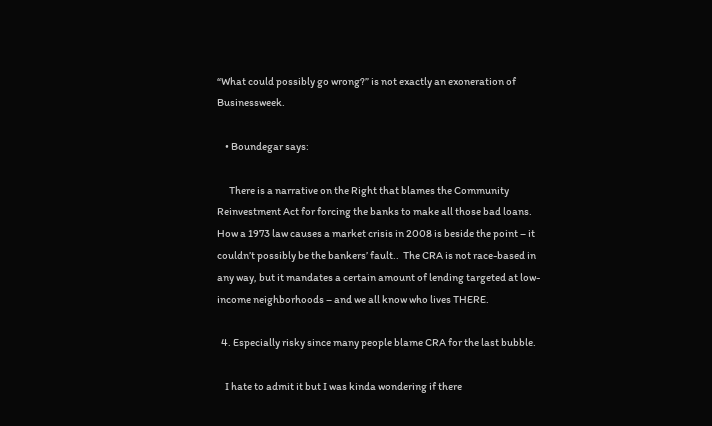“What could possibly go wrong?” is not exactly an exoneration of Businessweek.

    • Boundegar says:

      There is a narrative on the Right that blames the Community Reinvestment Act for forcing the banks to make all those bad loans.  How a 1973 law causes a market crisis in 2008 is beside the point – it couldn’t possibly be the bankers’ fault..  The CRA is not race-based in any way, but it mandates a certain amount of lending targeted at low-income neighborhoods – and we all know who lives THERE.

  4. Especially risky since many people blame CRA for the last bubble.

    I hate to admit it but I was kinda wondering if there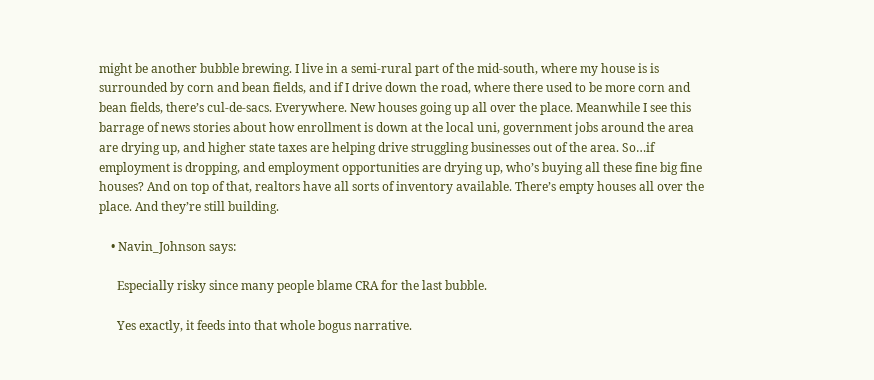might be another bubble brewing. I live in a semi-rural part of the mid-south, where my house is is surrounded by corn and bean fields, and if I drive down the road, where there used to be more corn and bean fields, there’s cul-de-sacs. Everywhere. New houses going up all over the place. Meanwhile I see this barrage of news stories about how enrollment is down at the local uni, government jobs around the area are drying up, and higher state taxes are helping drive struggling businesses out of the area. So…if employment is dropping, and employment opportunities are drying up, who’s buying all these fine big fine houses? And on top of that, realtors have all sorts of inventory available. There’s empty houses all over the place. And they’re still building.

    • Navin_Johnson says:

      Especially risky since many people blame CRA for the last bubble.

      Yes exactly, it feeds into that whole bogus narrative.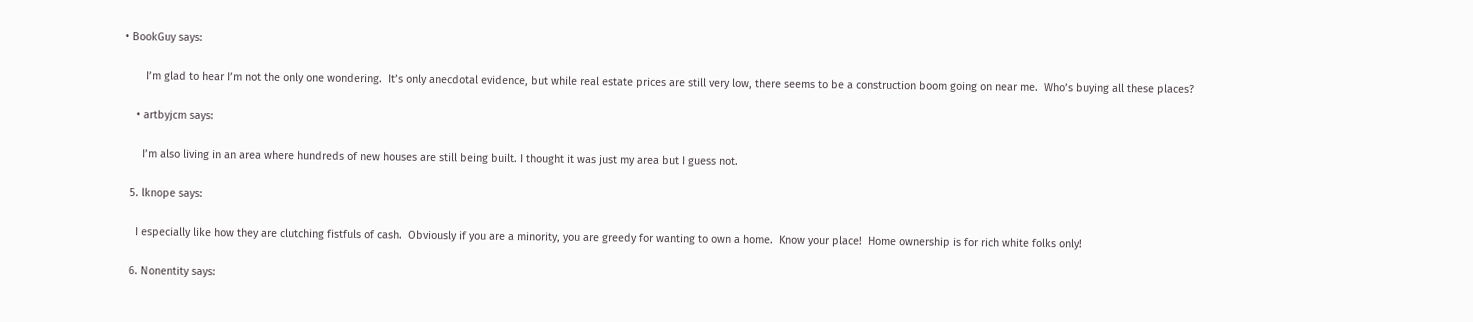• BookGuy says:

       I’m glad to hear I’m not the only one wondering.  It’s only anecdotal evidence, but while real estate prices are still very low, there seems to be a construction boom going on near me.  Who’s buying all these places?

    • artbyjcm says:

      I’m also living in an area where hundreds of new houses are still being built. I thought it was just my area but I guess not.

  5. lknope says:

    I especially like how they are clutching fistfuls of cash.  Obviously if you are a minority, you are greedy for wanting to own a home.  Know your place!  Home ownership is for rich white folks only!

  6. Nonentity says: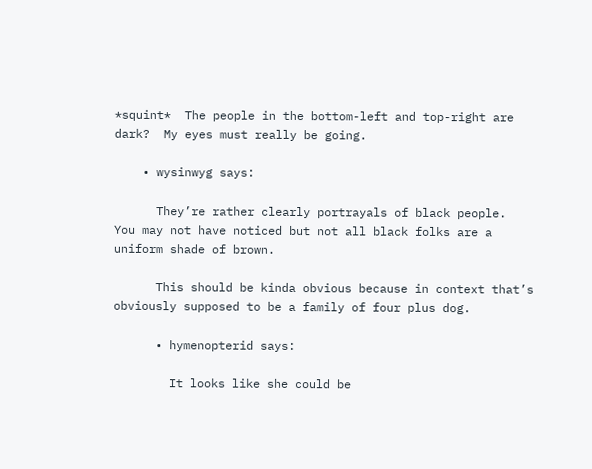*squint*  The people in the bottom-left and top-right are dark?  My eyes must really be going.

    • wysinwyg says:

      They’re rather clearly portrayals of black people.  You may not have noticed but not all black folks are a uniform shade of brown.

      This should be kinda obvious because in context that’s obviously supposed to be a family of four plus dog.

      • hymenopterid says:

        It looks like she could be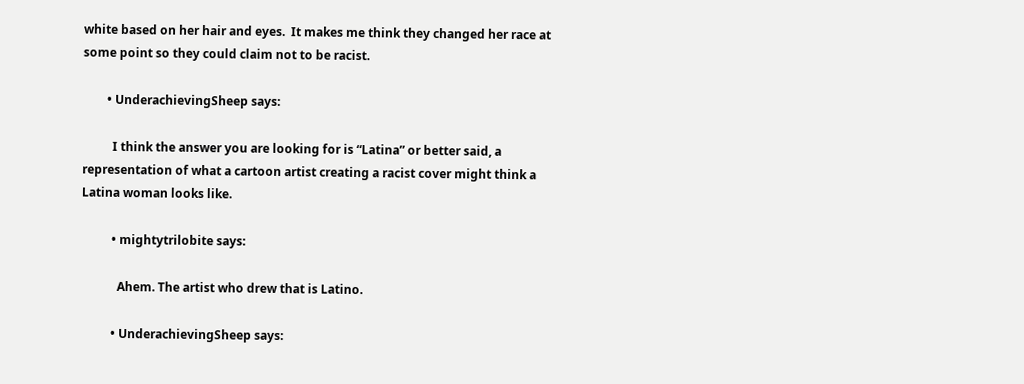white based on her hair and eyes.  It makes me think they changed her race at some point so they could claim not to be racist.

        • UnderachievingSheep says:

          I think the answer you are looking for is “Latina” or better said, a representation of what a cartoon artist creating a racist cover might think a Latina woman looks like.

          • mightytrilobite says:

            Ahem. The artist who drew that is Latino.

          • UnderachievingSheep says: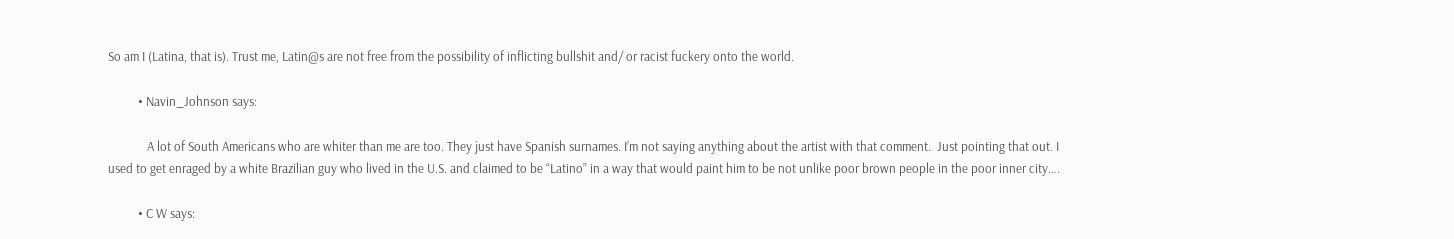So am I (Latina, that is). Trust me, Latin@s are not free from the possibility of inflicting bullshit and/ or racist fuckery onto the world.

          • Navin_Johnson says:

             A lot of South Americans who are whiter than me are too. They just have Spanish surnames. I’m not saying anything about the artist with that comment.  Just pointing that out. I used to get enraged by a white Brazilian guy who lived in the U.S. and claimed to be “Latino” in a way that would paint him to be not unlike poor brown people in the poor inner city….

          • C W says: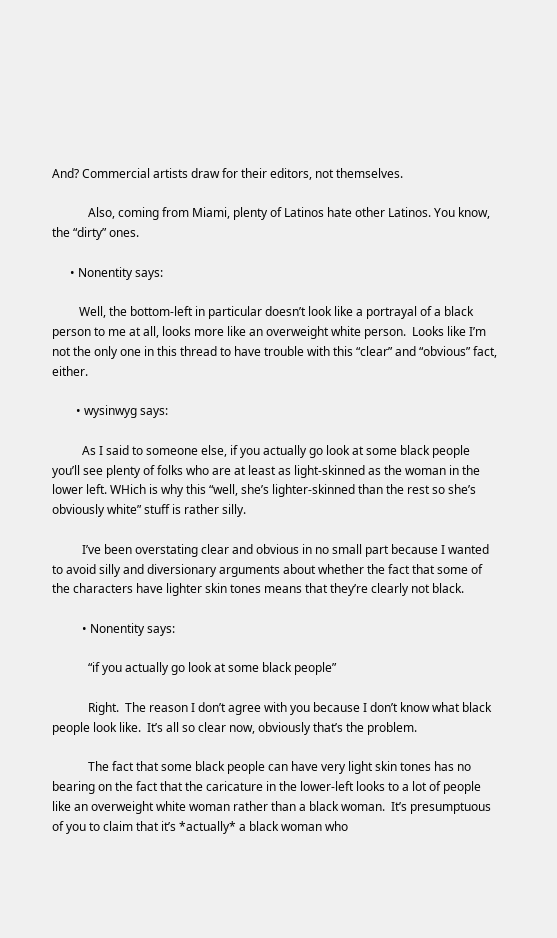And? Commercial artists draw for their editors, not themselves.

            Also, coming from Miami, plenty of Latinos hate other Latinos. You know, the “dirty” ones.

      • Nonentity says:

         Well, the bottom-left in particular doesn’t look like a portrayal of a black person to me at all, looks more like an overweight white person.  Looks like I’m not the only one in this thread to have trouble with this “clear” and “obvious” fact, either.

        • wysinwyg says:

          As I said to someone else, if you actually go look at some black people you’ll see plenty of folks who are at least as light-skinned as the woman in the lower left. WHich is why this “well, she’s lighter-skinned than the rest so she’s obviously white” stuff is rather silly.

          I’ve been overstating clear and obvious in no small part because I wanted to avoid silly and diversionary arguments about whether the fact that some of the characters have lighter skin tones means that they’re clearly not black.

          • Nonentity says:

            “if you actually go look at some black people”

            Right.  The reason I don’t agree with you because I don’t know what black people look like.  It’s all so clear now, obviously that’s the problem.

            The fact that some black people can have very light skin tones has no bearing on the fact that the caricature in the lower-left looks to a lot of people like an overweight white woman rather than a black woman.  It’s presumptuous of you to claim that it’s *actually* a black woman who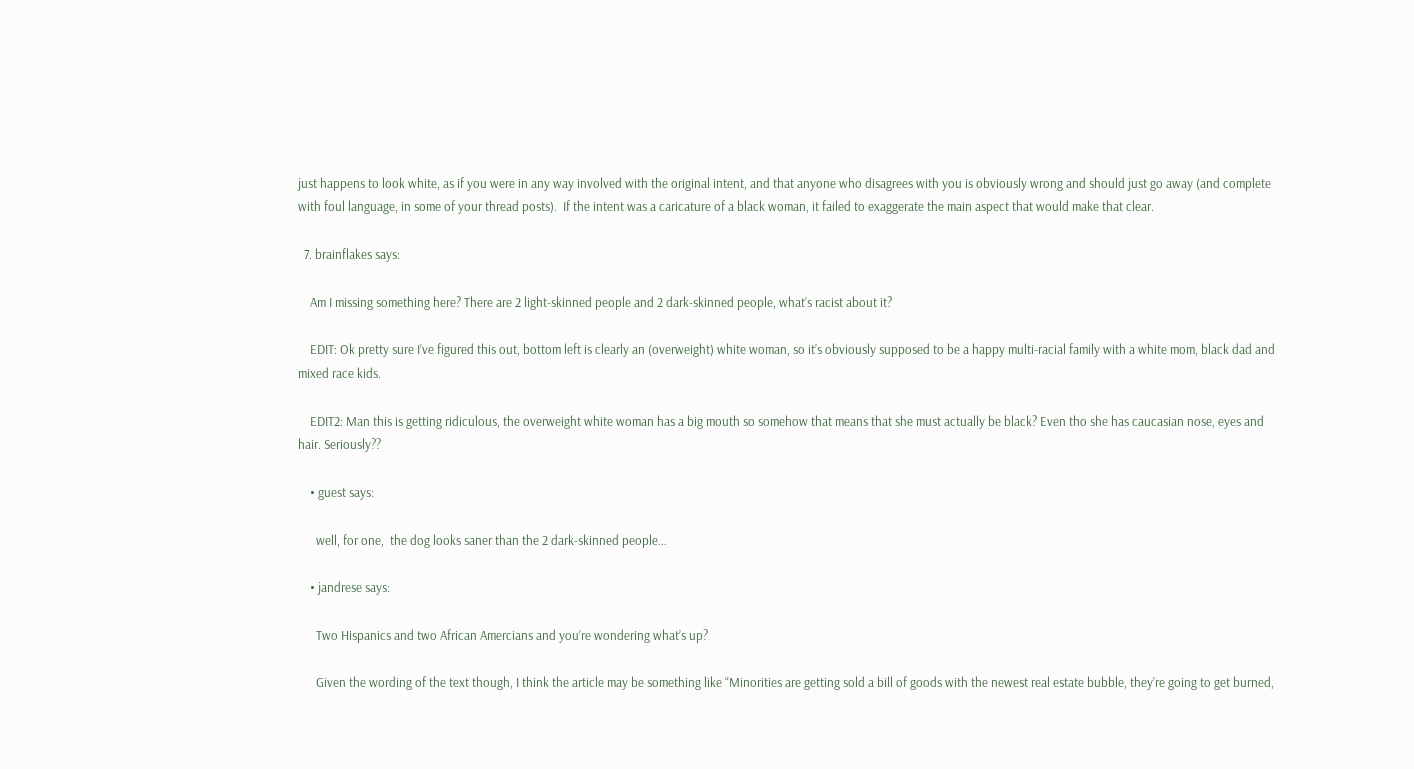just happens to look white, as if you were in any way involved with the original intent, and that anyone who disagrees with you is obviously wrong and should just go away (and complete with foul language, in some of your thread posts).  If the intent was a caricature of a black woman, it failed to exaggerate the main aspect that would make that clear.

  7. brainflakes says:

    Am I missing something here? There are 2 light-skinned people and 2 dark-skinned people, what’s racist about it?

    EDIT: Ok pretty sure I’ve figured this out, bottom left is clearly an (overweight) white woman, so it’s obviously supposed to be a happy multi-racial family with a white mom, black dad and mixed race kids.

    EDIT2: Man this is getting ridiculous, the overweight white woman has a big mouth so somehow that means that she must actually be black? Even tho she has caucasian nose, eyes and hair. Seriously??

    • guest says:

      well, for one,  the dog looks saner than the 2 dark-skinned people…

    • jandrese says:

      Two Hispanics and two African Amercians and you’re wondering what’s up?

      Given the wording of the text though, I think the article may be something like “Minorities are getting sold a bill of goods with the newest real estate bubble, they’re going to get burned,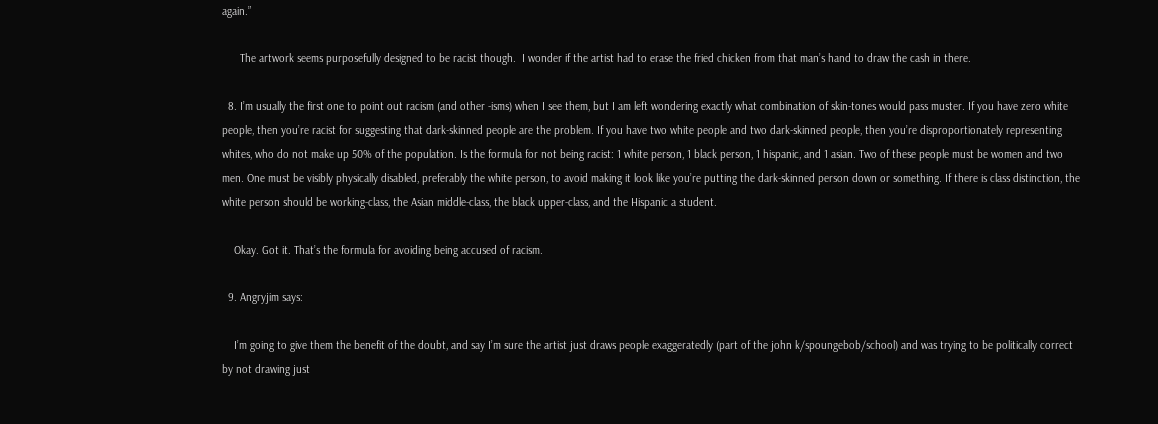again.”

      The artwork seems purposefully designed to be racist though.  I wonder if the artist had to erase the fried chicken from that man’s hand to draw the cash in there.

  8. I’m usually the first one to point out racism (and other -isms) when I see them, but I am left wondering exactly what combination of skin-tones would pass muster. If you have zero white people, then you’re racist for suggesting that dark-skinned people are the problem. If you have two white people and two dark-skinned people, then you’re disproportionately representing whites, who do not make up 50% of the population. Is the formula for not being racist: 1 white person, 1 black person, 1 hispanic, and 1 asian. Two of these people must be women and two men. One must be visibly physically disabled, preferably the white person, to avoid making it look like you’re putting the dark-skinned person down or something. If there is class distinction, the white person should be working-class, the Asian middle-class, the black upper-class, and the Hispanic a student.

    Okay. Got it. That’s the formula for avoiding being accused of racism.

  9. Angryjim says:

    I’m going to give them the benefit of the doubt, and say I’m sure the artist just draws people exaggeratedly (part of the john k/spoungebob/school) and was trying to be politically correct by not drawing just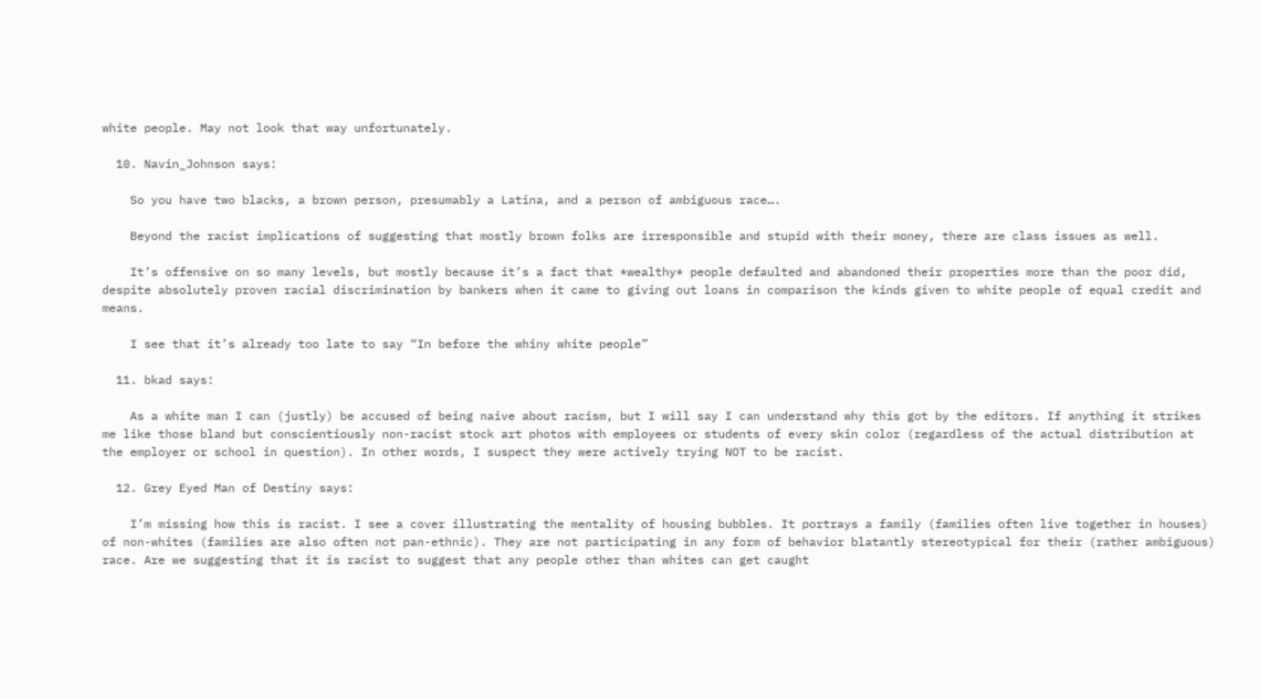white people. May not look that way unfortunately.

  10. Navin_Johnson says:

    So you have two blacks, a brown person, presumably a Latina, and a person of ambiguous race….

    Beyond the racist implications of suggesting that mostly brown folks are irresponsible and stupid with their money, there are class issues as well.

    It’s offensive on so many levels, but mostly because it’s a fact that *wealthy* people defaulted and abandoned their properties more than the poor did, despite absolutely proven racial discrimination by bankers when it came to giving out loans in comparison the kinds given to white people of equal credit and means.

    I see that it’s already too late to say “In before the whiny white people”

  11. bkad says:

    As a white man I can (justly) be accused of being naive about racism, but I will say I can understand why this got by the editors. If anything it strikes me like those bland but conscientiously non-racist stock art photos with employees or students of every skin color (regardless of the actual distribution at the employer or school in question). In other words, I suspect they were actively trying NOT to be racist.

  12. Grey Eyed Man of Destiny says:

    I’m missing how this is racist. I see a cover illustrating the mentality of housing bubbles. It portrays a family (families often live together in houses) of non-whites (families are also often not pan-ethnic). They are not participating in any form of behavior blatantly stereotypical for their (rather ambiguous) race. Are we suggesting that it is racist to suggest that any people other than whites can get caught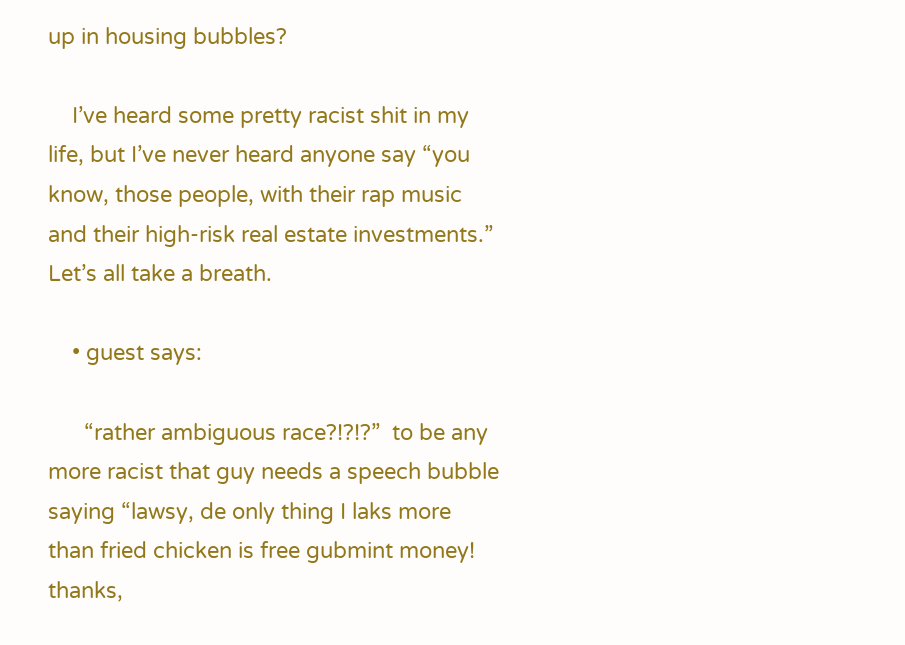up in housing bubbles?

    I’ve heard some pretty racist shit in my life, but I’ve never heard anyone say “you know, those people, with their rap music and their high-risk real estate investments.” Let’s all take a breath.

    • guest says:

      “rather ambiguous race?!?!?”  to be any more racist that guy needs a speech bubble saying “lawsy, de only thing I laks more than fried chicken is free gubmint money! thanks,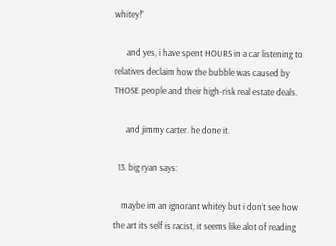whitey!”

      and yes, i have spent HOURS in a car listening to relatives declaim how the bubble was caused by THOSE people and their high-risk real estate deals.

      and jimmy carter. he done it.

  13. big ryan says:

    maybe im an ignorant whitey but i don’t see how the art its self is racist, it seems like alot of reading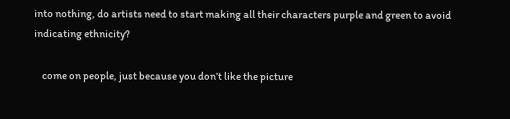into nothing, do artists need to start making all their characters purple and green to avoid indicating ethnicity?

    come on people, just because you don’t like the picture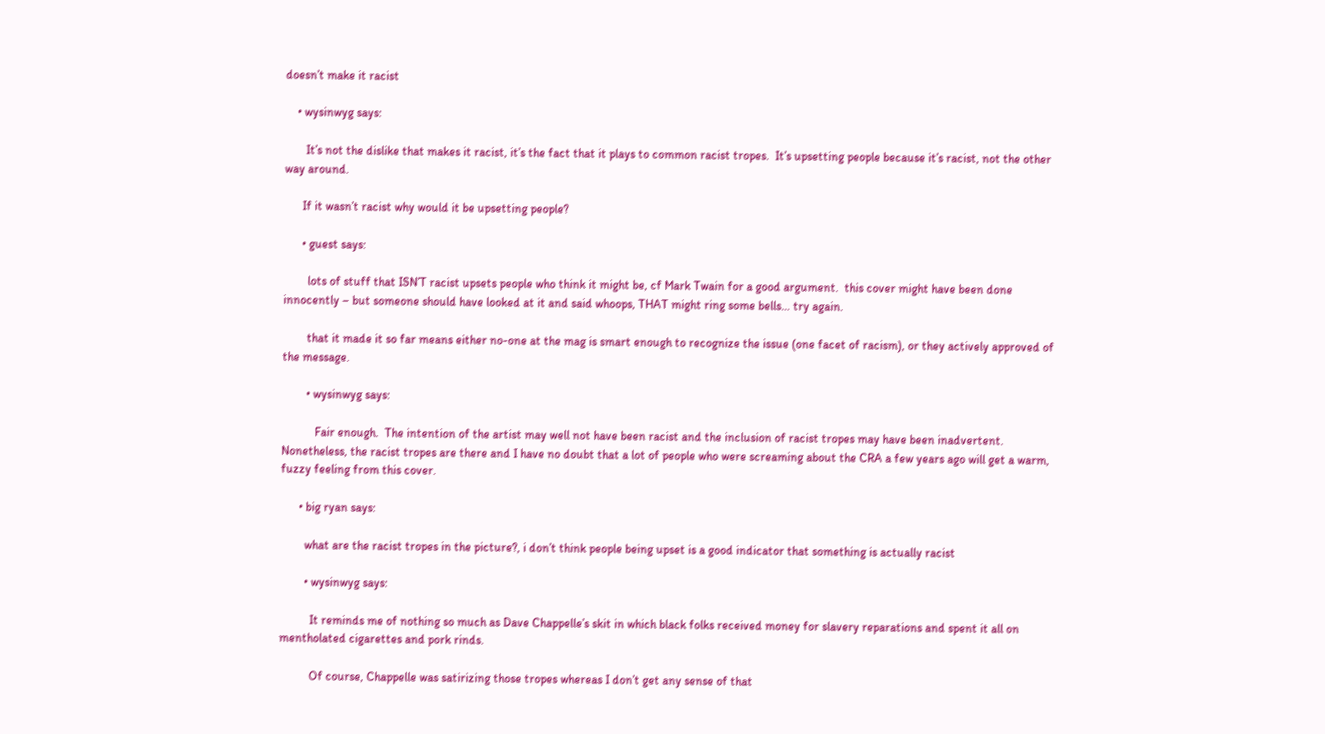doesn’t make it racist

    • wysinwyg says:

       It’s not the dislike that makes it racist, it’s the fact that it plays to common racist tropes.  It’s upsetting people because it’s racist, not the other way around.

      If it wasn’t racist why would it be upsetting people?

      • guest says:

        lots of stuff that ISN’T racist upsets people who think it might be, cf Mark Twain for a good argument.  this cover might have been done innocently – but someone should have looked at it and said whoops, THAT might ring some bells… try again.

        that it made it so far means either no-one at the mag is smart enough to recognize the issue (one facet of racism), or they actively approved of the message.

        • wysinwyg says:

           Fair enough.  The intention of the artist may well not have been racist and the inclusion of racist tropes may have been inadvertent.  Nonetheless, the racist tropes are there and I have no doubt that a lot of people who were screaming about the CRA a few years ago will get a warm, fuzzy feeling from this cover.

      • big ryan says:

        what are the racist tropes in the picture?, i don’t think people being upset is a good indicator that something is actually racist

        • wysinwyg says:

          It reminds me of nothing so much as Dave Chappelle’s skit in which black folks received money for slavery reparations and spent it all on mentholated cigarettes and pork rinds.

          Of course, Chappelle was satirizing those tropes whereas I don’t get any sense of that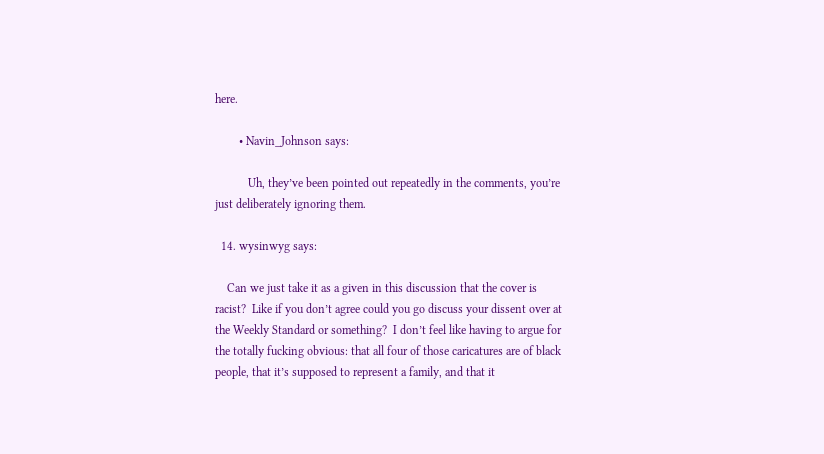here.

        • Navin_Johnson says:

           Uh, they’ve been pointed out repeatedly in the comments, you’re just deliberately ignoring them.

  14. wysinwyg says:

    Can we just take it as a given in this discussion that the cover is racist?  Like if you don’t agree could you go discuss your dissent over at the Weekly Standard or something?  I don’t feel like having to argue for the totally fucking obvious: that all four of those caricatures are of black people, that it’s supposed to represent a family, and that it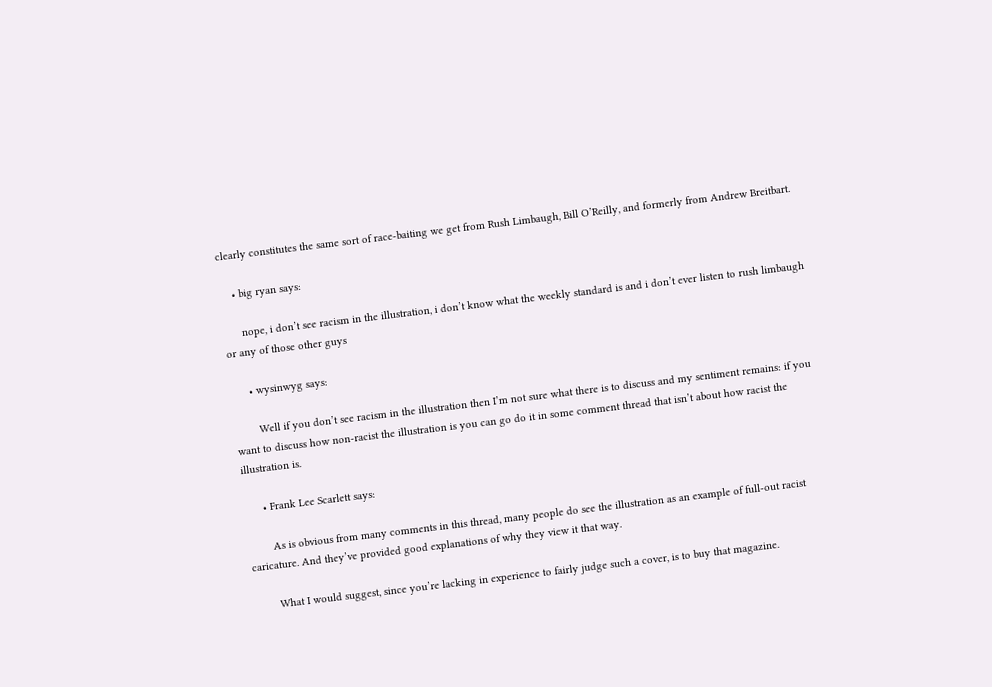clearly constitutes the same sort of race-baiting we get from Rush Limbaugh, Bill O’Reilly, and formerly from Andrew Breitbart.

    • big ryan says:

      nope, i don’t see racism in the illustration, i don’t know what the weekly standard is and i don’t ever listen to rush limbaugh or any of those other guys

      • wysinwyg says:

        Well if you don’t see racism in the illustration then I’m not sure what there is to discuss and my sentiment remains: if you want to discuss how non-racist the illustration is you can go do it in some comment thread that isn’t about how racist the illustration is.

      • Frank Lee Scarlett says:

        As is obvious from many comments in this thread, many people do see the illustration as an example of full-out racist caricature. And they’ve provided good explanations of why they view it that way.

        What I would suggest, since you’re lacking in experience to fairly judge such a cover, is to buy that magazine.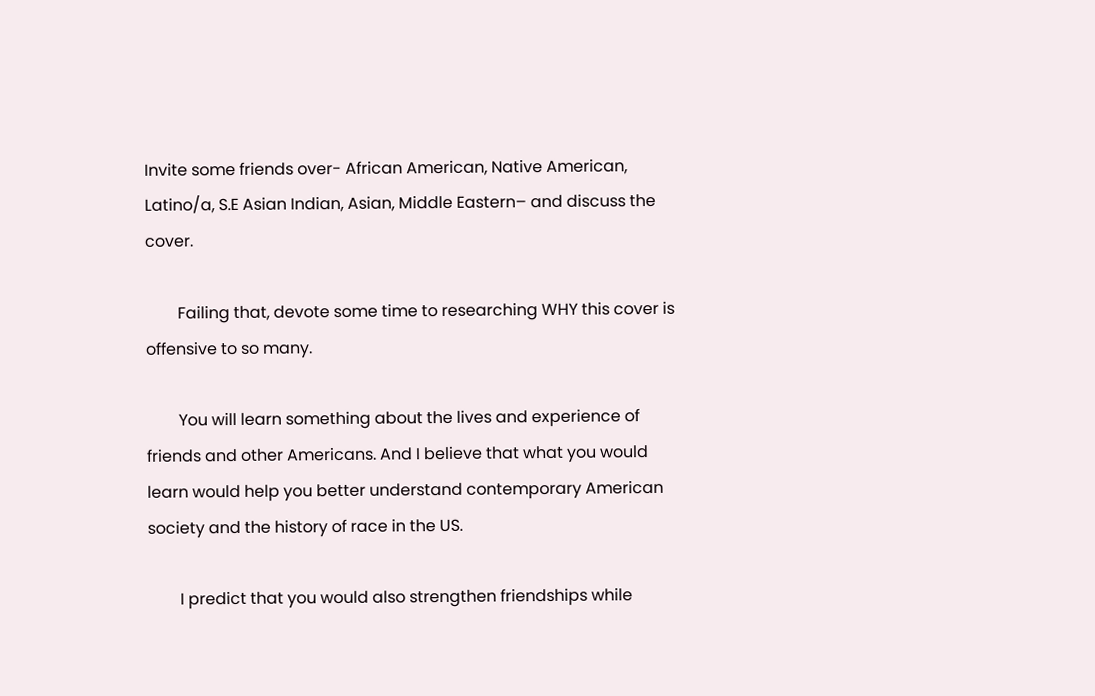Invite some friends over- African American, Native American, Latino/a, S.E Asian Indian, Asian, Middle Eastern– and discuss the cover.

        Failing that, devote some time to researching WHY this cover is offensive to so many.

        You will learn something about the lives and experience of friends and other Americans. And I believe that what you would learn would help you better understand contemporary American society and the history of race in the US.

        I predict that you would also strengthen friendships while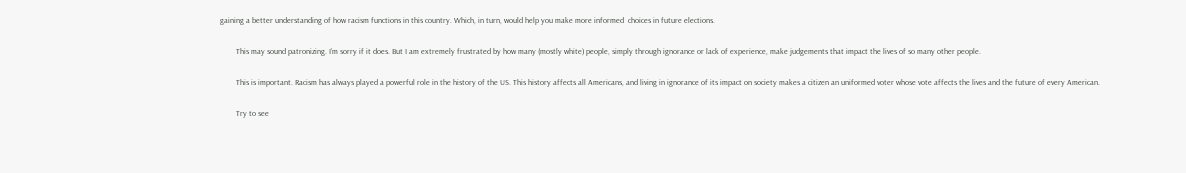gaining a better understanding of how racism functions in this country. Which, in turn, would help you make more informed  choices in future elections.

        This may sound patronizing. I’m sorry if it does. But I am extremely frustrated by how many (mostly white) people, simply through ignorance or lack of experience, make judgements that impact the lives of so many other people.

        This is important. Racism has always played a powerful role in the history of the US. This history affects all Americans, and living in ignorance of its impact on society makes a citizen an uniformed voter whose vote affects the lives and the future of every American.

        Try to see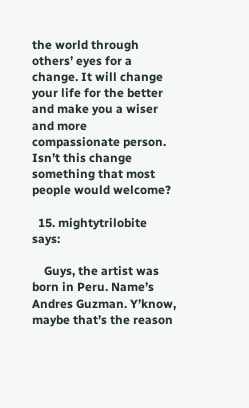the world through others’ eyes for a change. It will change your life for the better and make you a wiser and more compassionate person. Isn’t this change something that most people would welcome?

  15. mightytrilobite says:

    Guys, the artist was born in Peru. Name’s Andres Guzman. Y’know, maybe that’s the reason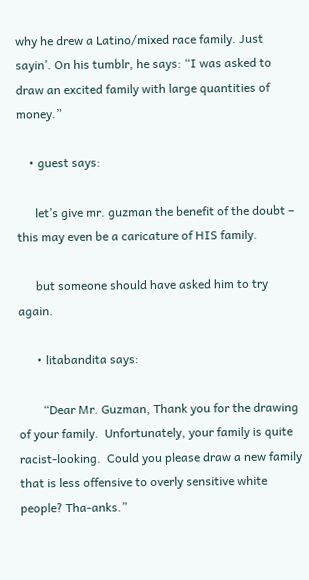why he drew a Latino/mixed race family. Just sayin’. On his tumblr, he says: “I was asked to draw an excited family with large quantities of money.”

    • guest says:

      let’s give mr. guzman the benefit of the doubt – this may even be a caricature of HIS family.

      but someone should have asked him to try again.

      • litabandita says:

        “Dear Mr. Guzman, Thank you for the drawing of your family.  Unfortunately, your family is quite racist-looking.  Could you please draw a new family that is less offensive to overly sensitive white people? Tha-anks.”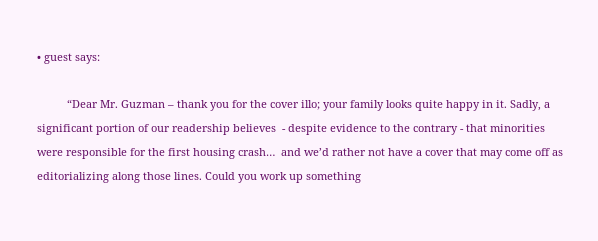• guest says:

          “Dear Mr. Guzman – thank you for the cover illo; your family looks quite happy in it. Sadly, a significant portion of our readership believes  - despite evidence to the contrary - that minorities were responsible for the first housing crash…  and we’d rather not have a cover that may come off as editorializing along those lines. Could you work up something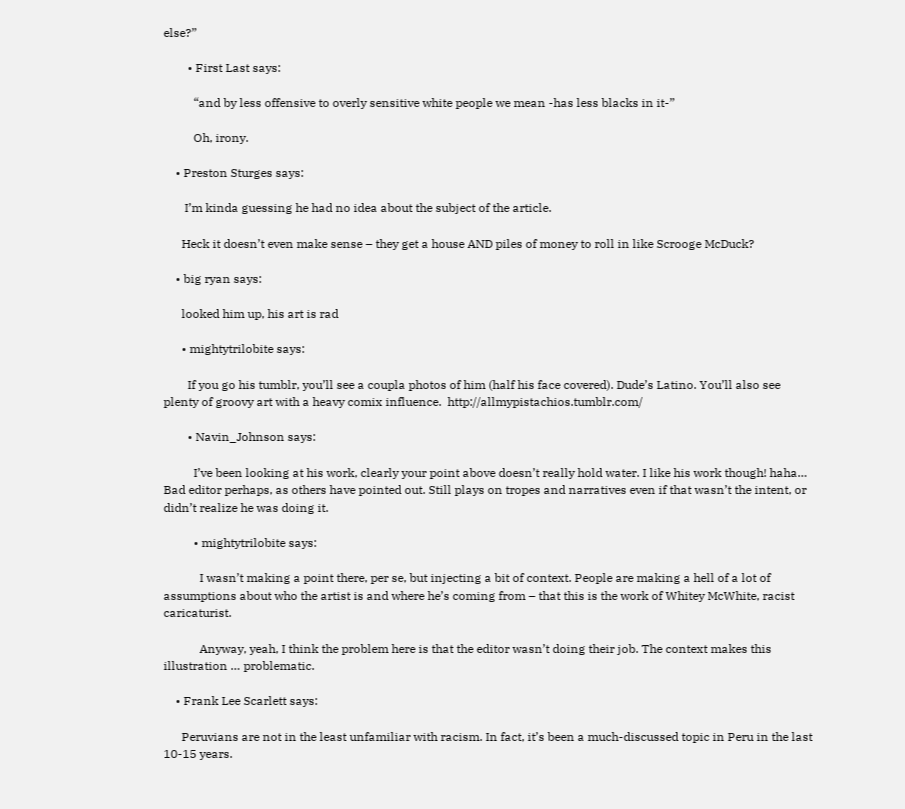else?”

        • First Last says:

          “and by less offensive to overly sensitive white people we mean -has less blacks in it-”

          Oh, irony.

    • Preston Sturges says:

       I’m kinda guessing he had no idea about the subject of the article.

      Heck it doesn’t even make sense – they get a house AND piles of money to roll in like Scrooge McDuck?

    • big ryan says:

      looked him up, his art is rad

      • mightytrilobite says:

        If you go his tumblr, you’ll see a coupla photos of him (half his face covered). Dude’s Latino. You’ll also see plenty of groovy art with a heavy comix influence.  http://allmypistachios.tumblr.com/

        • Navin_Johnson says:

          I’ve been looking at his work, clearly your point above doesn’t really hold water. I like his work though! haha… Bad editor perhaps, as others have pointed out. Still plays on tropes and narratives even if that wasn’t the intent, or didn’t realize he was doing it.

          • mightytrilobite says:

            I wasn’t making a point there, per se, but injecting a bit of context. People are making a hell of a lot of assumptions about who the artist is and where he’s coming from – that this is the work of Whitey McWhite, racist caricaturist.

            Anyway, yeah, I think the problem here is that the editor wasn’t doing their job. The context makes this illustration … problematic.

    • Frank Lee Scarlett says:

      Peruvians are not in the least unfamiliar with racism. In fact, it’s been a much-discussed topic in Peru in the last 10-15 years.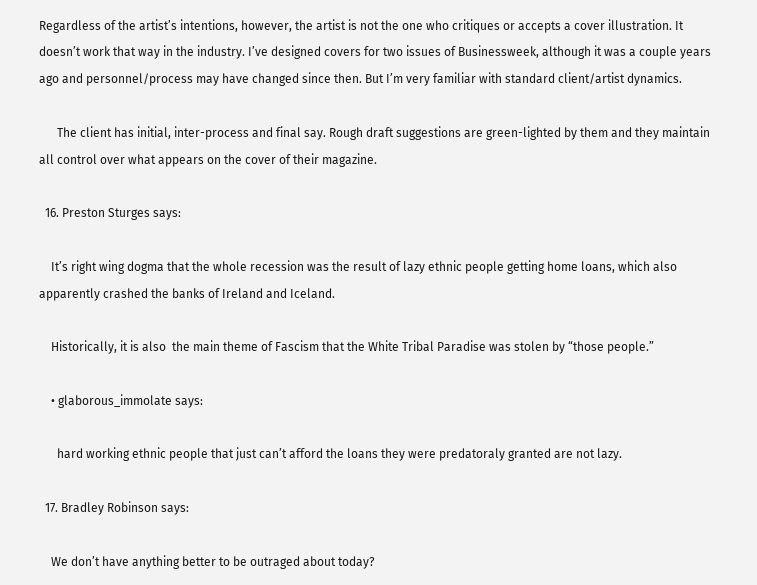Regardless of the artist’s intentions, however, the artist is not the one who critiques or accepts a cover illustration. It doesn’t work that way in the industry. I’ve designed covers for two issues of Businessweek, although it was a couple years ago and personnel/process may have changed since then. But I’m very familiar with standard client/artist dynamics.

      The client has initial, inter-process and final say. Rough draft suggestions are green-lighted by them and they maintain all control over what appears on the cover of their magazine.

  16. Preston Sturges says:

    It’s right wing dogma that the whole recession was the result of lazy ethnic people getting home loans, which also apparently crashed the banks of Ireland and Iceland.

    Historically, it is also  the main theme of Fascism that the White Tribal Paradise was stolen by “those people.”

    • glaborous_immolate says:

      hard working ethnic people that just can’t afford the loans they were predatoraly granted are not lazy.

  17. Bradley Robinson says:

    We don’t have anything better to be outraged about today?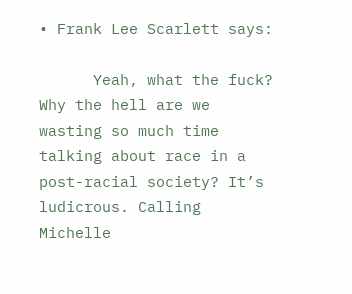• Frank Lee Scarlett says:

      Yeah, what the fuck? Why the hell are we wasting so much time talking about race in a post-racial society? It’s ludicrous. Calling Michelle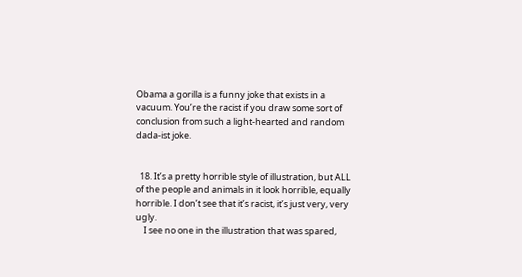Obama a gorilla is a funny joke that exists in a vacuum. You’re the racist if you draw some sort of conclusion from such a light-hearted and random dada-ist joke.


  18. It’s a pretty horrible style of illustration, but ALL of the people and animals in it look horrible, equally horrible. I don’t see that it’s racist, it’s just very, very ugly.
    I see no one in the illustration that was spared,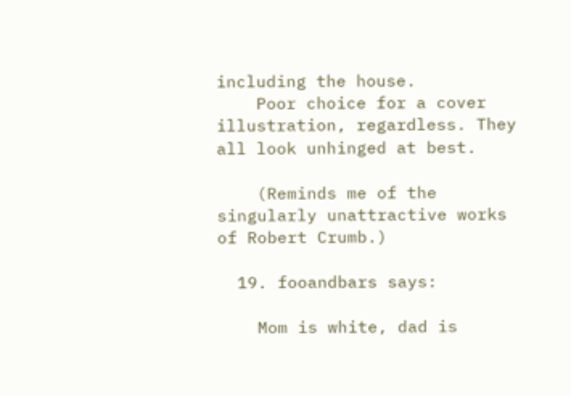including the house.
    Poor choice for a cover illustration, regardless. They all look unhinged at best.

    (Reminds me of the singularly unattractive works of Robert Crumb.)

  19. fooandbars says:

    Mom is white, dad is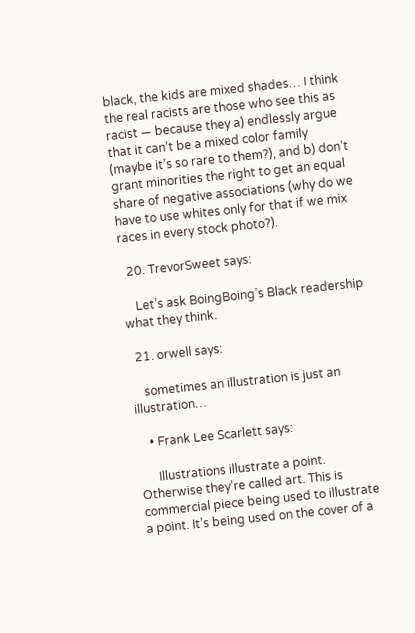black, the kids are mixed shades… I think the real racists are those who see this as racist — because they a) endlessly argue that it can’t be a mixed color family (maybe it’s so rare to them?), and b) don’t grant minorities the right to get an equal share of negative associations (why do we have to use whites only for that if we mix races in every stock photo?).

  20. TrevorSweet says:

    Let’s ask BoingBoing’s Black readership what they think.

  21. orwell says:

    sometimes an illustration is just an illustration…

    • Frank Lee Scarlett says:

      Illustrations illustrate a point. Otherwise they’re called art. This is commercial piece being used to illustrate a point. It’s being used on the cover of a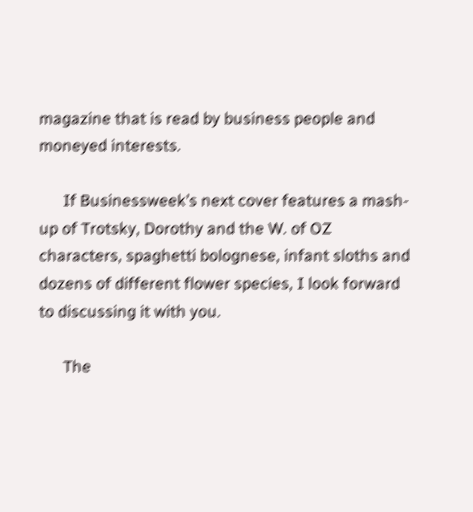magazine that is read by business people and moneyed interests.

      If Businessweek’s next cover features a mash-up of Trotsky, Dorothy and the W. of OZ characters, spaghetti bolognese, infant sloths and dozens of different flower species, I look forward to discussing it with you.

      The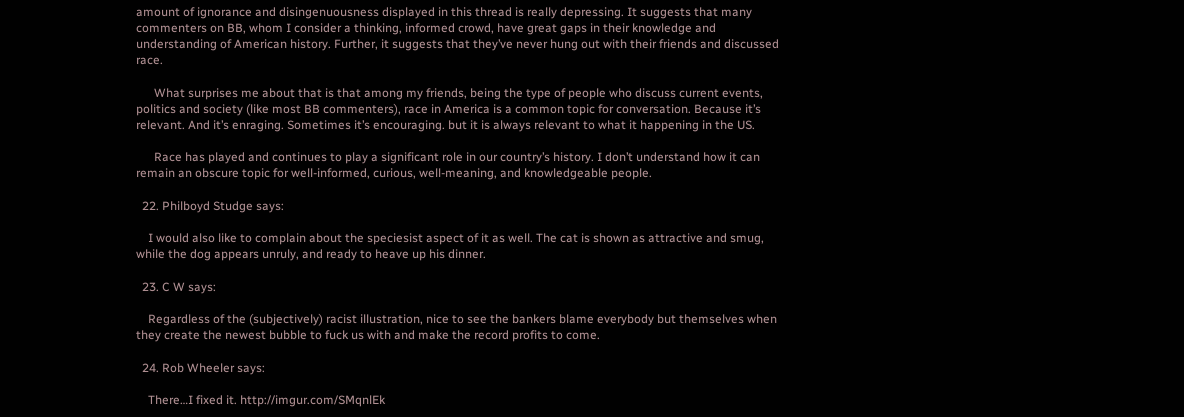amount of ignorance and disingenuousness displayed in this thread is really depressing. It suggests that many commenters on BB, whom I consider a thinking, informed crowd, have great gaps in their knowledge and understanding of American history. Further, it suggests that they’ve never hung out with their friends and discussed race.

      What surprises me about that is that among my friends, being the type of people who discuss current events, politics and society (like most BB commenters), race in America is a common topic for conversation. Because it’s relevant. And it’s enraging. Sometimes it’s encouraging. but it is always relevant to what it happening in the US.

      Race has played and continues to play a significant role in our country’s history. I don’t understand how it can remain an obscure topic for well-informed, curious, well-meaning, and knowledgeable people.

  22. Philboyd Studge says:

    I would also like to complain about the speciesist aspect of it as well. The cat is shown as attractive and smug, while the dog appears unruly, and ready to heave up his dinner.

  23. C W says:

    Regardless of the (subjectively) racist illustration, nice to see the bankers blame everybody but themselves when they create the newest bubble to fuck us with and make the record profits to come.

  24. Rob Wheeler says:

    There…I fixed it. http://imgur.com/SMqnlEk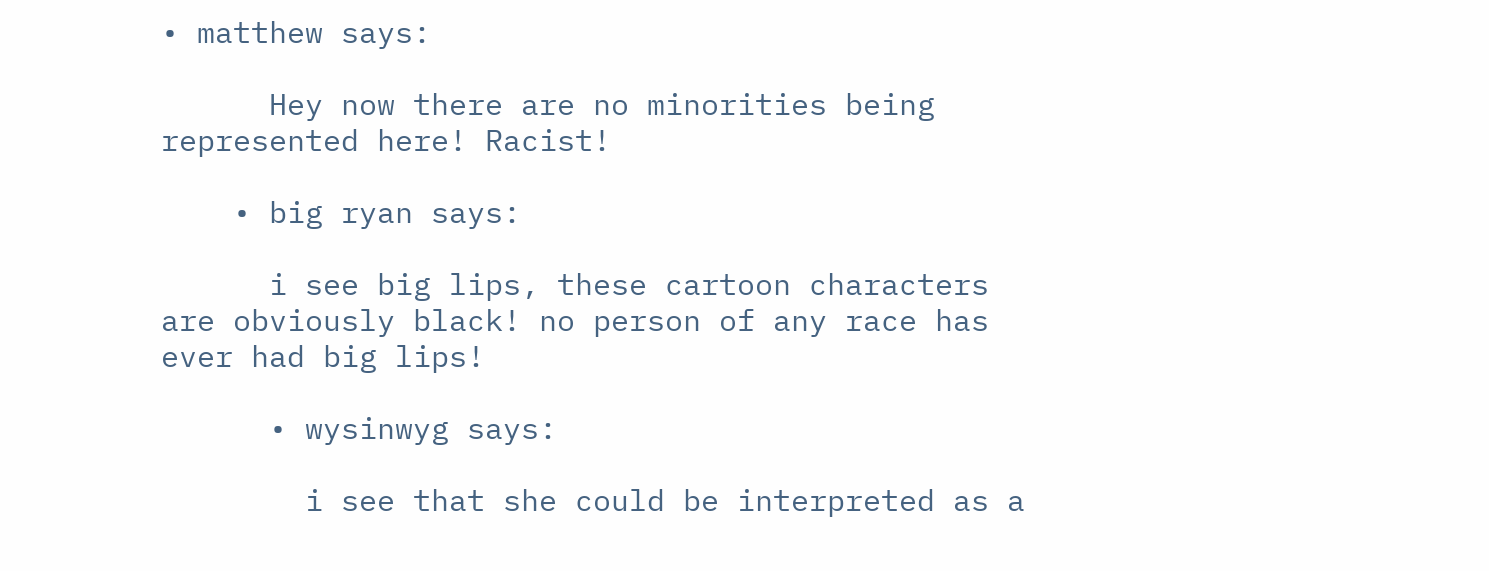• matthew says:

      Hey now there are no minorities being represented here! Racist!

    • big ryan says:

      i see big lips, these cartoon characters are obviously black! no person of any race has ever had big lips!

      • wysinwyg says:

        i see that she could be interpreted as a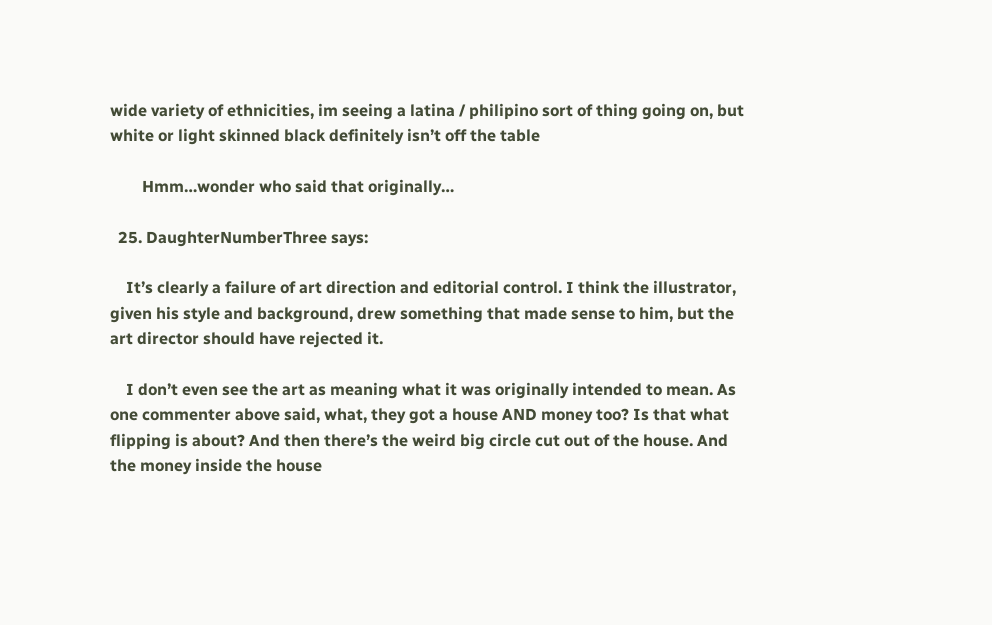wide variety of ethnicities, im seeing a latina / philipino sort of thing going on, but white or light skinned black definitely isn’t off the table

        Hmm…wonder who said that originally…

  25. DaughterNumberThree says:

    It’s clearly a failure of art direction and editorial control. I think the illustrator, given his style and background, drew something that made sense to him, but the art director should have rejected it.

    I don’t even see the art as meaning what it was originally intended to mean. As one commenter above said, what, they got a house AND money too? Is that what flipping is about? And then there’s the weird big circle cut out of the house. And the money inside the house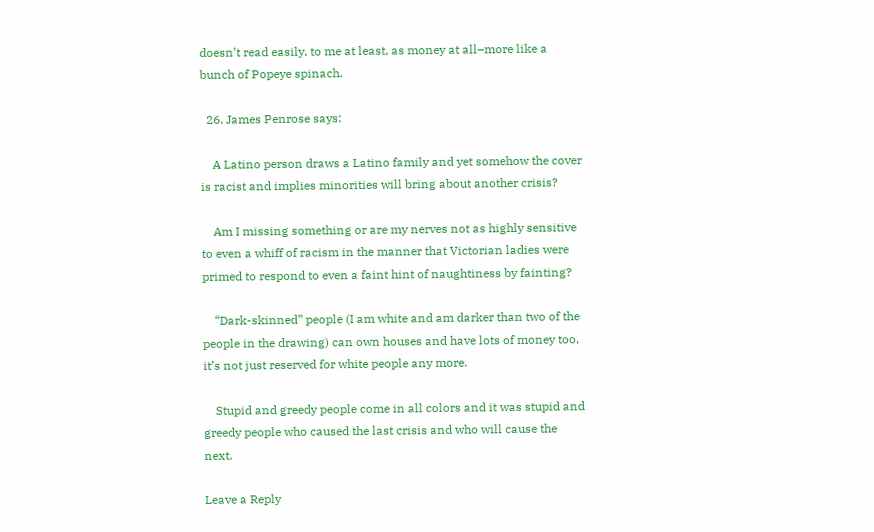doesn’t read easily, to me at least, as money at all–more like a bunch of Popeye spinach.

  26. James Penrose says:

    A Latino person draws a Latino family and yet somehow the cover is racist and implies minorities will bring about another crisis?

    Am I missing something or are my nerves not as highly sensitive to even a whiff of racism in the manner that Victorian ladies were primed to respond to even a faint hint of naughtiness by fainting?

    “Dark-skinned” people (I am white and am darker than two of the people in the drawing) can own houses and have lots of money too, it’s not just reserved for white people any more.

    Stupid and greedy people come in all colors and it was stupid and greedy people who caused the last crisis and who will cause the next.

Leave a Reply